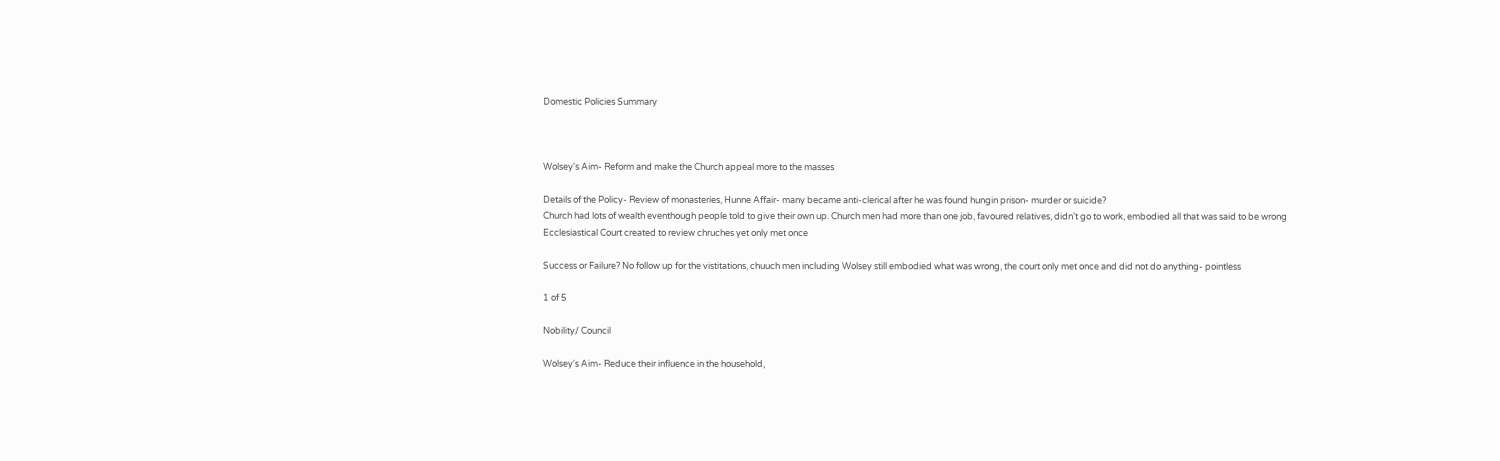Domestic Policies Summary



Wolsey's Aim- Reform and make the Church appeal more to the masses

Details of the Policy- Review of monasteries, Hunne Affair- many became anti-clerical after he was found hungin prison- murder or suicide?
Church had lots of wealth eventhough people told to give their own up. Church men had more than one job, favoured relatives, didn't go to work, embodied all that was said to be wrong
Ecclesiastical Court created to review chruches yet only met once

Success or Failure? No follow up for the vistitations, chuuch men including Wolsey still embodied what was wrong, the court only met once and did not do anything- pointless

1 of 5

Nobility/ Council

Wolsey's Aim- Reduce their influence in the household,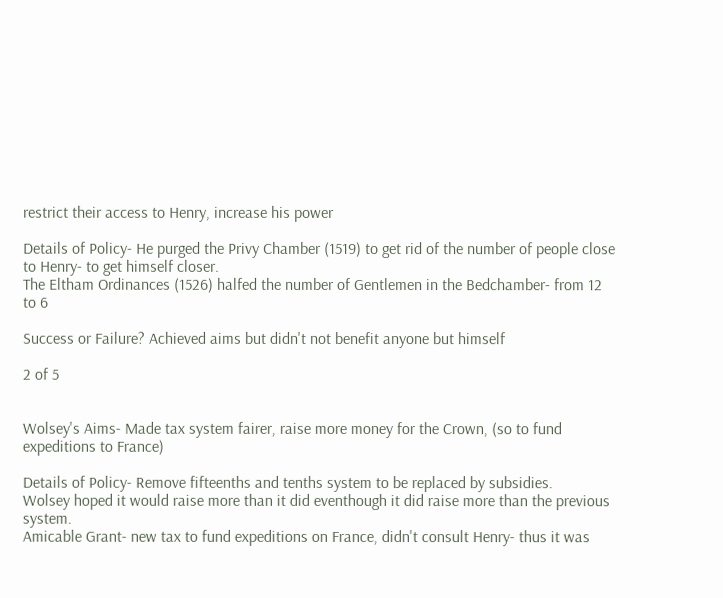restrict their access to Henry, increase his power

Details of Policy- He purged the Privy Chamber (1519) to get rid of the number of people close to Henry- to get himself closer.
The Eltham Ordinances (1526) halfed the number of Gentlemen in the Bedchamber- from 12 to 6

Success or Failure? Achieved aims but didn't not benefit anyone but himself

2 of 5


Wolsey's Aims- Made tax system fairer, raise more money for the Crown, (so to fund expeditions to France)

Details of Policy- Remove fifteenths and tenths system to be replaced by subsidies.
Wolsey hoped it would raise more than it did eventhough it did raise more than the previous system.
Amicable Grant- new tax to fund expeditions on France, didn't consult Henry- thus it was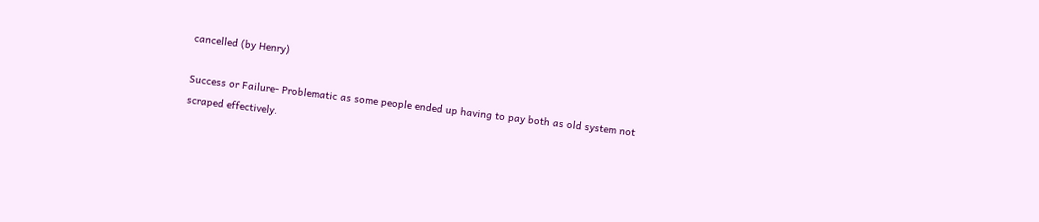cancelled (by Henry)

Success or Failure- Problematic as some people ended up having to pay both as old system not scraped effectively.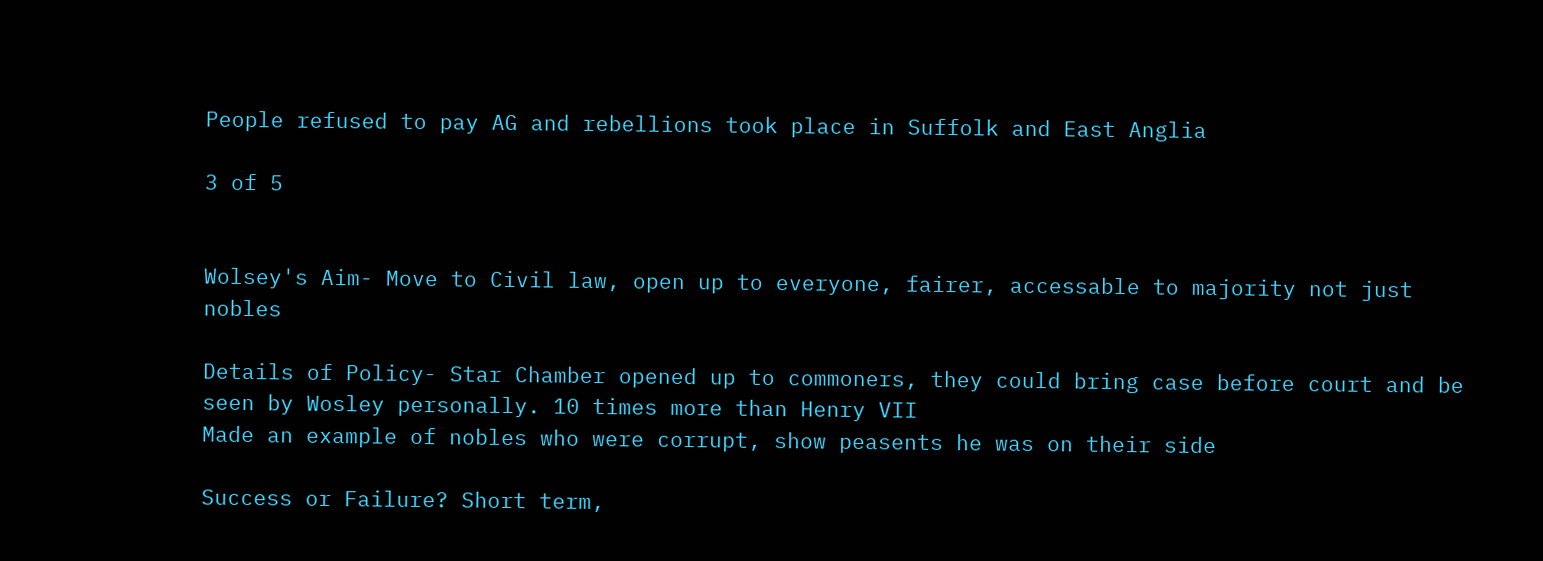People refused to pay AG and rebellions took place in Suffolk and East Anglia

3 of 5


Wolsey's Aim- Move to Civil law, open up to everyone, fairer, accessable to majority not just nobles

Details of Policy- Star Chamber opened up to commoners, they could bring case before court and be seen by Wosley personally. 10 times more than Henry VII
Made an example of nobles who were corrupt, show peasents he was on their side

Success or Failure? Short term,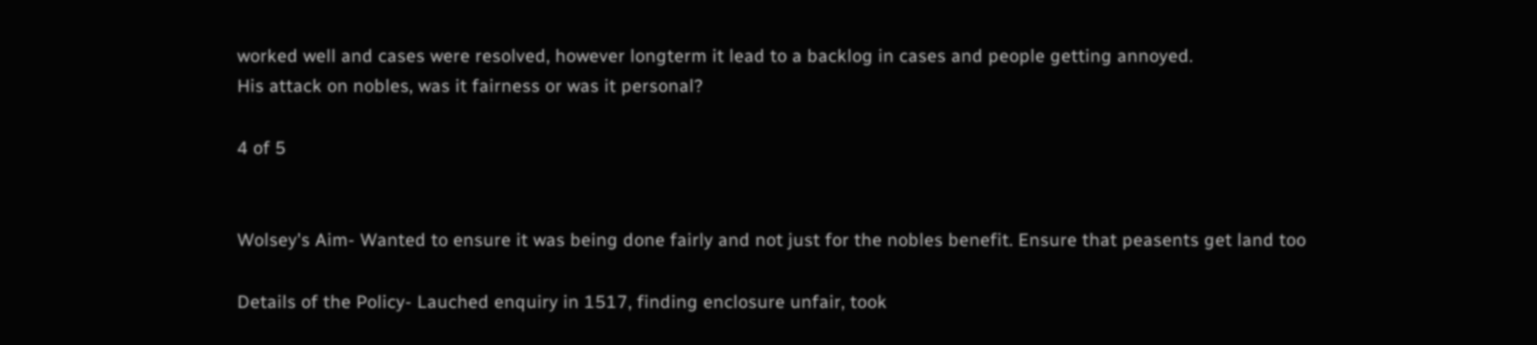worked well and cases were resolved, however longterm it lead to a backlog in cases and people getting annoyed.
His attack on nobles, was it fairness or was it personal?

4 of 5


Wolsey's Aim- Wanted to ensure it was being done fairly and not just for the nobles benefit. Ensure that peasents get land too

Details of the Policy- Lauched enquiry in 1517, finding enclosure unfair, took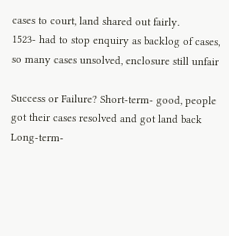cases to court, land shared out fairly.
1523- had to stop enquiry as backlog of cases, so many cases unsolved, enclosure still unfair

Success or Failure? Short-term- good, people got their cases resolved and got land back
Long-term-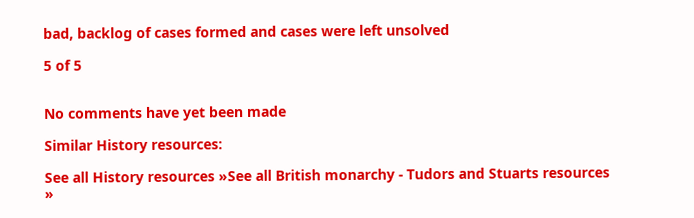bad, backlog of cases formed and cases were left unsolved

5 of 5


No comments have yet been made

Similar History resources:

See all History resources »See all British monarchy - Tudors and Stuarts resources »